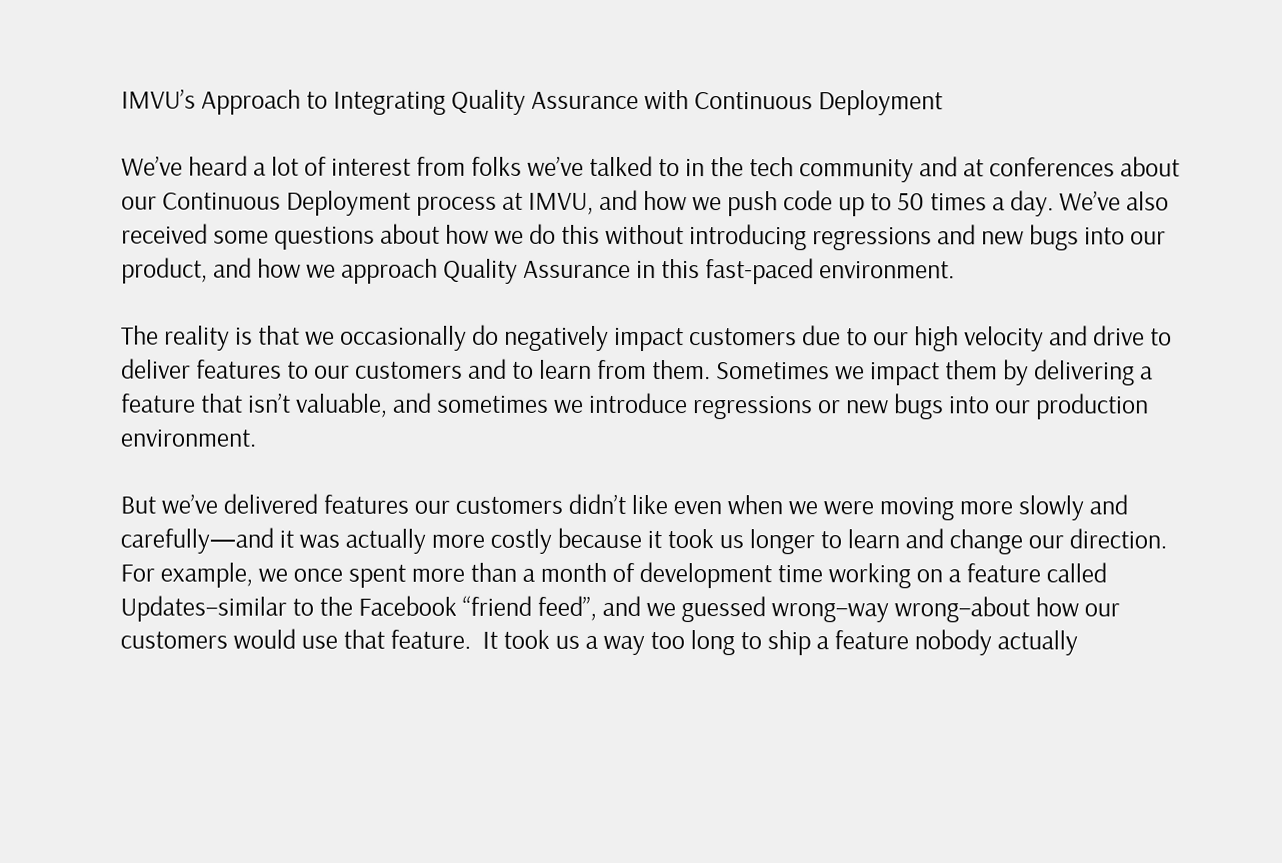IMVU’s Approach to Integrating Quality Assurance with Continuous Deployment

We’ve heard a lot of interest from folks we’ve talked to in the tech community and at conferences about our Continuous Deployment process at IMVU, and how we push code up to 50 times a day. We’ve also received some questions about how we do this without introducing regressions and new bugs into our product, and how we approach Quality Assurance in this fast-paced environment.

The reality is that we occasionally do negatively impact customers due to our high velocity and drive to deliver features to our customers and to learn from them. Sometimes we impact them by delivering a feature that isn’t valuable, and sometimes we introduce regressions or new bugs into our production environment.

But we’ve delivered features our customers didn’t like even when we were moving more slowly and carefully—and it was actually more costly because it took us longer to learn and change our direction. For example, we once spent more than a month of development time working on a feature called Updates–similar to the Facebook “friend feed”, and we guessed wrong–way wrong–about how our customers would use that feature.  It took us a way too long to ship a feature nobody actually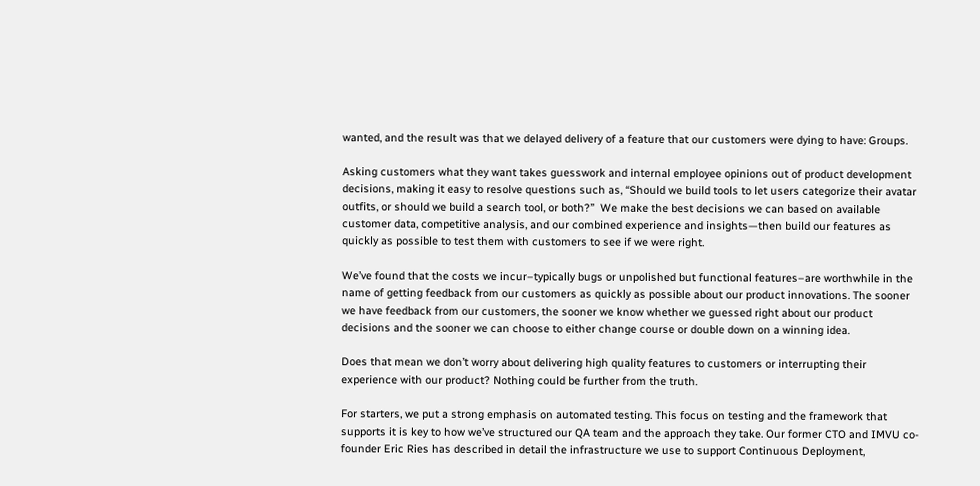wanted, and the result was that we delayed delivery of a feature that our customers were dying to have: Groups.

Asking customers what they want takes guesswork and internal employee opinions out of product development decisions, making it easy to resolve questions such as, “Should we build tools to let users categorize their avatar outfits, or should we build a search tool, or both?”  We make the best decisions we can based on available customer data, competitive analysis, and our combined experience and insights—then build our features as quickly as possible to test them with customers to see if we were right.

We’ve found that the costs we incur–typically bugs or unpolished but functional features–are worthwhile in the name of getting feedback from our customers as quickly as possible about our product innovations. The sooner we have feedback from our customers, the sooner we know whether we guessed right about our product decisions and the sooner we can choose to either change course or double down on a winning idea.

Does that mean we don’t worry about delivering high quality features to customers or interrupting their experience with our product? Nothing could be further from the truth.

For starters, we put a strong emphasis on automated testing. This focus on testing and the framework that supports it is key to how we’ve structured our QA team and the approach they take. Our former CTO and IMVU co-founder Eric Ries has described in detail the infrastructure we use to support Continuous Deployment,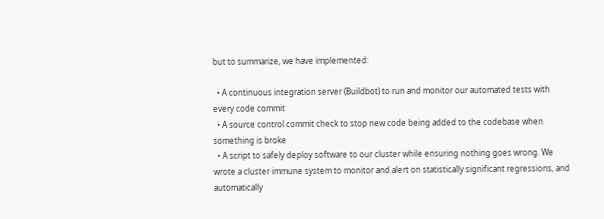but to summarize, we have implemented:

  • A continuous integration server (Buildbot) to run and monitor our automated tests with every code commit
  • A source control commit check to stop new code being added to the codebase when something is broke
  • A script to safely deploy software to our cluster while ensuring nothing goes wrong. We wrote a cluster immune system to monitor and alert on statistically significant regressions, and automatically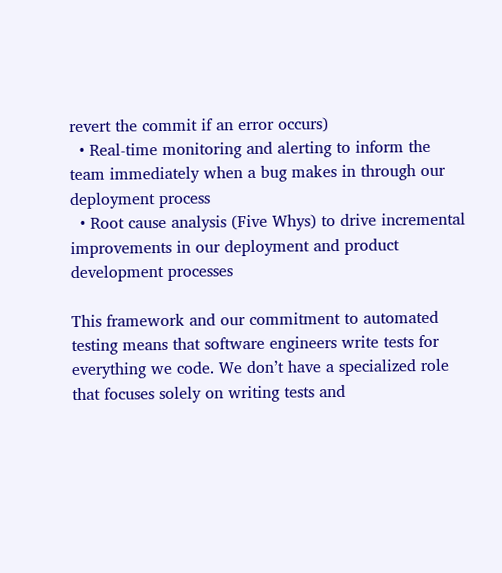revert the commit if an error occurs)
  • Real-time monitoring and alerting to inform the team immediately when a bug makes in through our deployment process
  • Root cause analysis (Five Whys) to drive incremental improvements in our deployment and product development processes

This framework and our commitment to automated testing means that software engineers write tests for everything we code. We don’t have a specialized role that focuses solely on writing tests and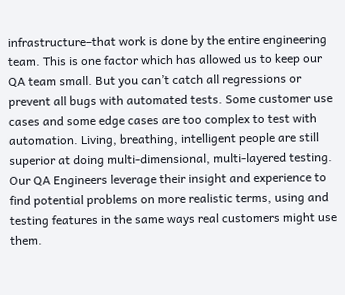infrastructure–that work is done by the entire engineering team. This is one factor which has allowed us to keep our QA team small. But you can’t catch all regressions or prevent all bugs with automated tests. Some customer use cases and some edge cases are too complex to test with automation. Living, breathing, intelligent people are still superior at doing multi-dimensional, multi-layered testing. Our QA Engineers leverage their insight and experience to find potential problems on more realistic terms, using and testing features in the same ways real customers might use them.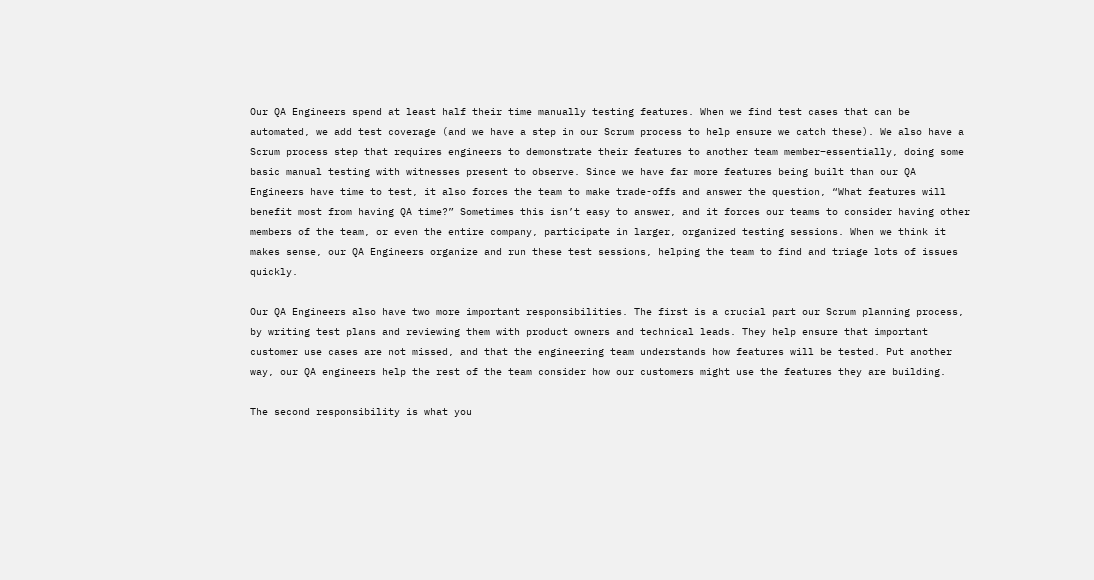Our QA Engineers spend at least half their time manually testing features. When we find test cases that can be automated, we add test coverage (and we have a step in our Scrum process to help ensure we catch these). We also have a Scrum process step that requires engineers to demonstrate their features to another team member–essentially, doing some basic manual testing with witnesses present to observe. Since we have far more features being built than our QA Engineers have time to test, it also forces the team to make trade-offs and answer the question, “What features will benefit most from having QA time?” Sometimes this isn’t easy to answer, and it forces our teams to consider having other members of the team, or even the entire company, participate in larger, organized testing sessions. When we think it makes sense, our QA Engineers organize and run these test sessions, helping the team to find and triage lots of issues quickly.

Our QA Engineers also have two more important responsibilities. The first is a crucial part our Scrum planning process, by writing test plans and reviewing them with product owners and technical leads. They help ensure that important customer use cases are not missed, and that the engineering team understands how features will be tested. Put another way, our QA engineers help the rest of the team consider how our customers might use the features they are building.

The second responsibility is what you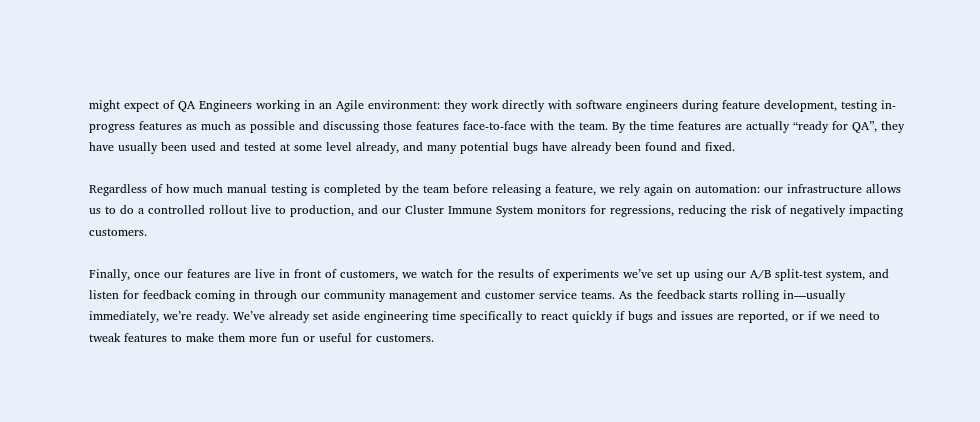might expect of QA Engineers working in an Agile environment: they work directly with software engineers during feature development, testing in-progress features as much as possible and discussing those features face-to-face with the team. By the time features are actually “ready for QA”, they have usually been used and tested at some level already, and many potential bugs have already been found and fixed.

Regardless of how much manual testing is completed by the team before releasing a feature, we rely again on automation: our infrastructure allows us to do a controlled rollout live to production, and our Cluster Immune System monitors for regressions, reducing the risk of negatively impacting customers.

Finally, once our features are live in front of customers, we watch for the results of experiments we’ve set up using our A/B split-test system, and listen for feedback coming in through our community management and customer service teams. As the feedback starts rolling in—usually immediately, we’re ready. We’ve already set aside engineering time specifically to react quickly if bugs and issues are reported, or if we need to tweak features to make them more fun or useful for customers.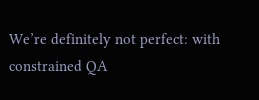We’re definitely not perfect: with constrained QA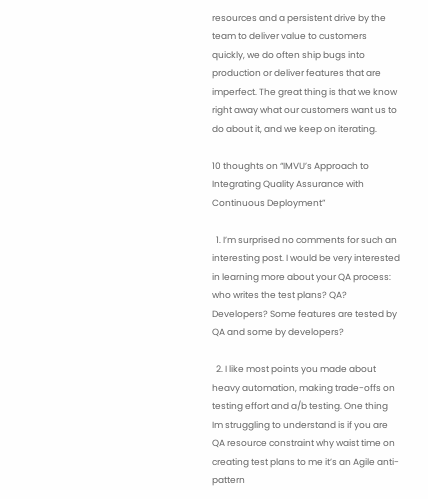resources and a persistent drive by the team to deliver value to customers quickly, we do often ship bugs into production or deliver features that are imperfect. The great thing is that we know right away what our customers want us to do about it, and we keep on iterating.

10 thoughts on “IMVU’s Approach to Integrating Quality Assurance with Continuous Deployment”

  1. I’m surprised no comments for such an interesting post. I would be very interested in learning more about your QA process: who writes the test plans? QA? Developers? Some features are tested by QA and some by developers?

  2. I like most points you made about heavy automation, making trade-offs on testing effort and a/b testing. One thing Im struggling to understand is if you are QA resource constraint why waist time on creating test plans to me it’s an Agile anti-pattern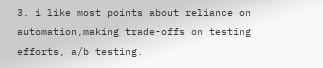3. i like most points about reliance on automation,making trade-offs on testing efforts, a/b testing.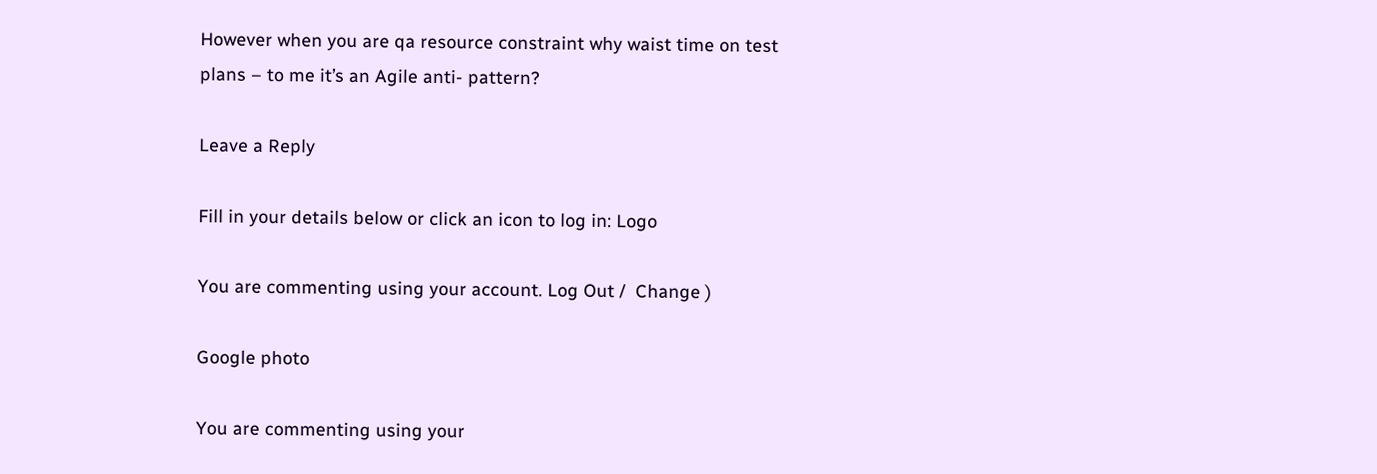However when you are qa resource constraint why waist time on test plans – to me it’s an Agile anti- pattern?

Leave a Reply

Fill in your details below or click an icon to log in: Logo

You are commenting using your account. Log Out /  Change )

Google photo

You are commenting using your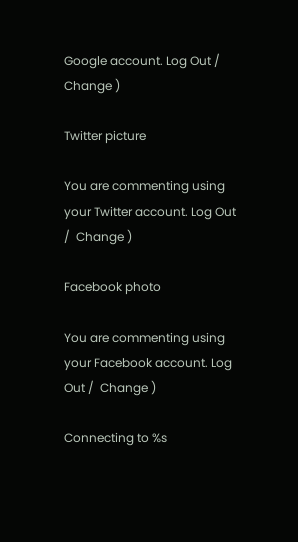Google account. Log Out /  Change )

Twitter picture

You are commenting using your Twitter account. Log Out /  Change )

Facebook photo

You are commenting using your Facebook account. Log Out /  Change )

Connecting to %s